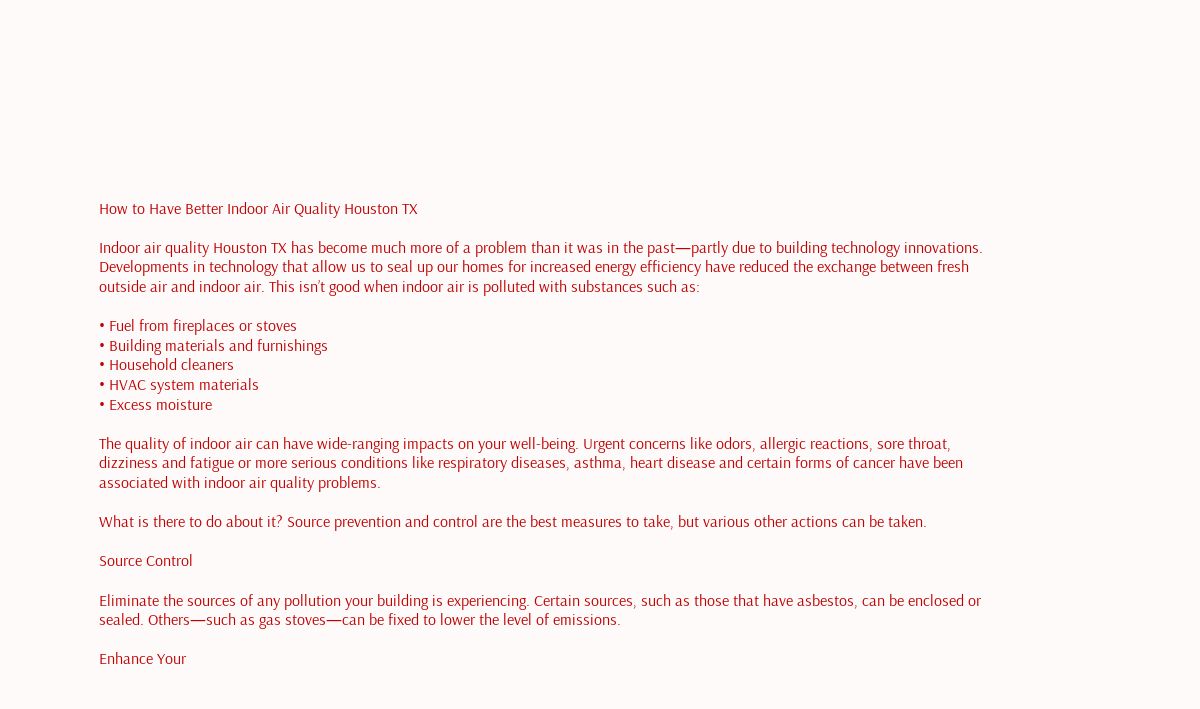How to Have Better Indoor Air Quality Houston TX

Indoor air quality Houston TX has become much more of a problem than it was in the past—partly due to building technology innovations. Developments in technology that allow us to seal up our homes for increased energy efficiency have reduced the exchange between fresh outside air and indoor air. This isn’t good when indoor air is polluted with substances such as:

• Fuel from fireplaces or stoves
• Building materials and furnishings
• Household cleaners
• HVAC system materials
• Excess moisture

The quality of indoor air can have wide-ranging impacts on your well-being. Urgent concerns like odors, allergic reactions, sore throat, dizziness and fatigue or more serious conditions like respiratory diseases, asthma, heart disease and certain forms of cancer have been associated with indoor air quality problems.

What is there to do about it? Source prevention and control are the best measures to take, but various other actions can be taken.

Source Control

Eliminate the sources of any pollution your building is experiencing. Certain sources, such as those that have asbestos, can be enclosed or sealed. Others—such as gas stoves—can be fixed to lower the level of emissions.

Enhance Your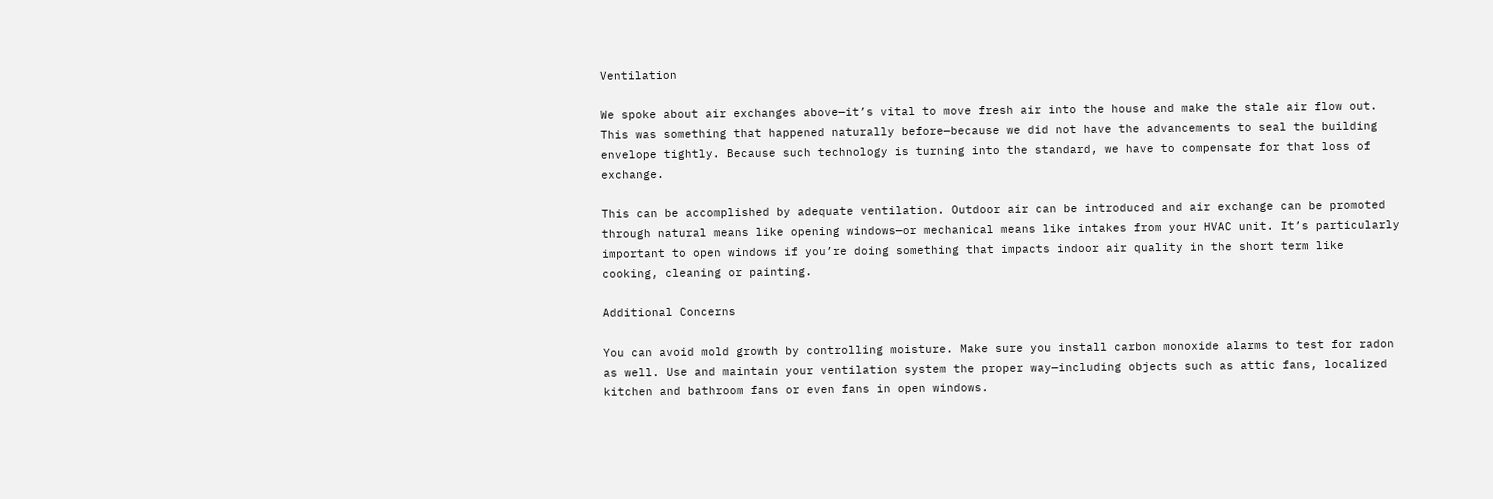Ventilation

We spoke about air exchanges above—it’s vital to move fresh air into the house and make the stale air flow out. This was something that happened naturally before—because we did not have the advancements to seal the building envelope tightly. Because such technology is turning into the standard, we have to compensate for that loss of exchange.

This can be accomplished by adequate ventilation. Outdoor air can be introduced and air exchange can be promoted through natural means like opening windows—or mechanical means like intakes from your HVAC unit. It’s particularly important to open windows if you’re doing something that impacts indoor air quality in the short term like cooking, cleaning or painting.

Additional Concerns

You can avoid mold growth by controlling moisture. Make sure you install carbon monoxide alarms to test for radon as well. Use and maintain your ventilation system the proper way—including objects such as attic fans, localized kitchen and bathroom fans or even fans in open windows.